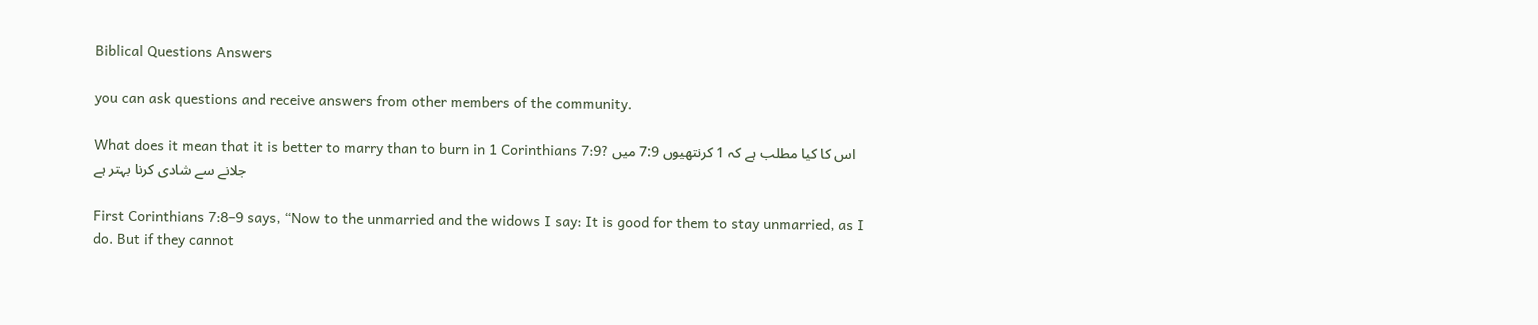Biblical Questions Answers

you can ask questions and receive answers from other members of the community.

What does it mean that it is better to marry than to burn in 1 Corinthians 7:9? اس کا کیا مطلب ہے کہ 1 کرنتھیوں 7:9 میں جلانے سے شادی کرنا بہتر ہے

First Corinthians 7:8–9 says, “Now to the unmarried and the widows I say: It is good for them to stay unmarried, as I do. But if they cannot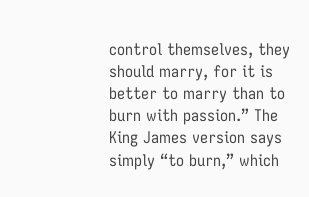control themselves, they should marry, for it is better to marry than to burn with passion.” The King James version says simply “to burn,” which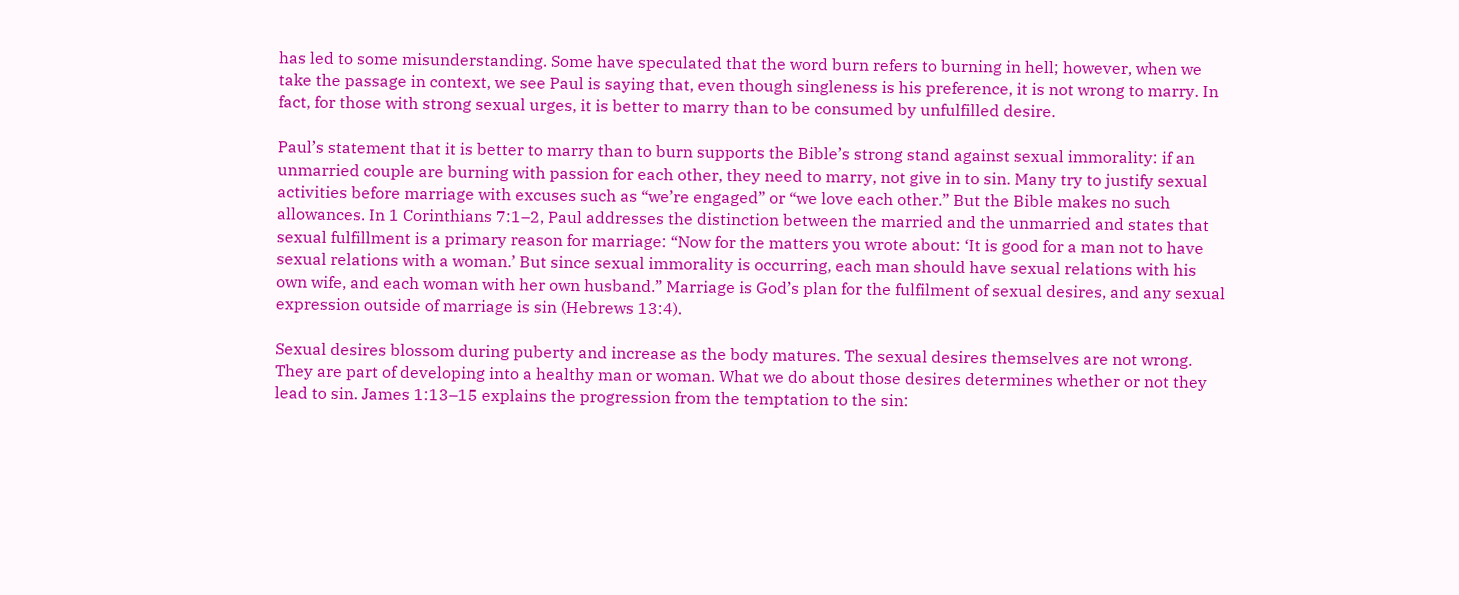has led to some misunderstanding. Some have speculated that the word burn refers to burning in hell; however, when we take the passage in context, we see Paul is saying that, even though singleness is his preference, it is not wrong to marry. In fact, for those with strong sexual urges, it is better to marry than to be consumed by unfulfilled desire.

Paul’s statement that it is better to marry than to burn supports the Bible’s strong stand against sexual immorality: if an unmarried couple are burning with passion for each other, they need to marry, not give in to sin. Many try to justify sexual activities before marriage with excuses such as “we’re engaged” or “we love each other.” But the Bible makes no such allowances. In 1 Corinthians 7:1–2, Paul addresses the distinction between the married and the unmarried and states that sexual fulfillment is a primary reason for marriage: “Now for the matters you wrote about: ‘It is good for a man not to have sexual relations with a woman.’ But since sexual immorality is occurring, each man should have sexual relations with his own wife, and each woman with her own husband.” Marriage is God’s plan for the fulfilment of sexual desires, and any sexual expression outside of marriage is sin (Hebrews 13:4).

Sexual desires blossom during puberty and increase as the body matures. The sexual desires themselves are not wrong. They are part of developing into a healthy man or woman. What we do about those desires determines whether or not they lead to sin. James 1:13–15 explains the progression from the temptation to the sin: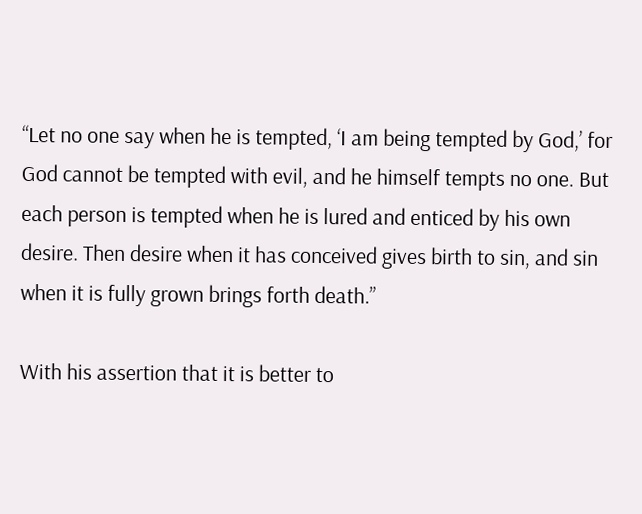“Let no one say when he is tempted, ‘I am being tempted by God,’ for God cannot be tempted with evil, and he himself tempts no one. But each person is tempted when he is lured and enticed by his own desire. Then desire when it has conceived gives birth to sin, and sin when it is fully grown brings forth death.”

With his assertion that it is better to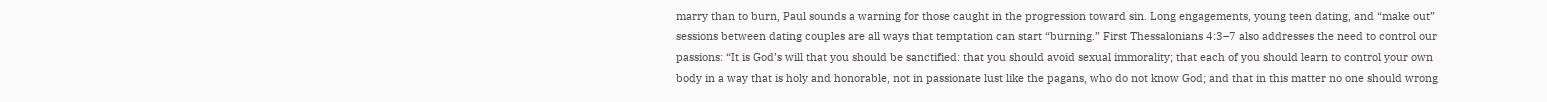marry than to burn, Paul sounds a warning for those caught in the progression toward sin. Long engagements, young teen dating, and “make out” sessions between dating couples are all ways that temptation can start “burning.” First Thessalonians 4:3–7 also addresses the need to control our passions: “It is God’s will that you should be sanctified: that you should avoid sexual immorality; that each of you should learn to control your own body in a way that is holy and honorable, not in passionate lust like the pagans, who do not know God; and that in this matter no one should wrong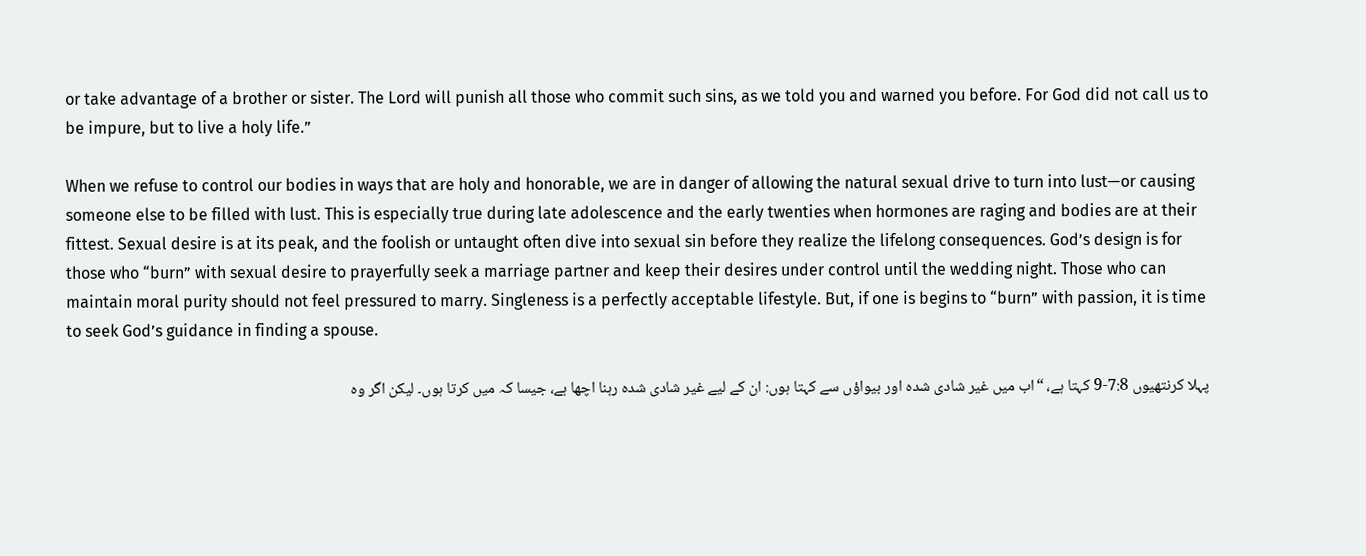or take advantage of a brother or sister. The Lord will punish all those who commit such sins, as we told you and warned you before. For God did not call us to be impure, but to live a holy life.”

When we refuse to control our bodies in ways that are holy and honorable, we are in danger of allowing the natural sexual drive to turn into lust—or causing someone else to be filled with lust. This is especially true during late adolescence and the early twenties when hormones are raging and bodies are at their fittest. Sexual desire is at its peak, and the foolish or untaught often dive into sexual sin before they realize the lifelong consequences. God’s design is for those who “burn” with sexual desire to prayerfully seek a marriage partner and keep their desires under control until the wedding night. Those who can maintain moral purity should not feel pressured to marry. Singleness is a perfectly acceptable lifestyle. But, if one is begins to “burn” with passion, it is time to seek God’s guidance in finding a spouse.

پہلا کرنتھیوں 7:8-9 کہتا ہے، “اب میں غیر شادی شدہ اور بیواؤں سے کہتا ہوں: ان کے لیے غیر شادی شدہ رہنا اچھا ہے، جیسا کہ میں کرتا ہوں۔ لیکن اگر وہ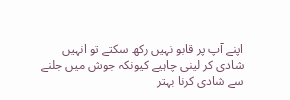اپنے آپ پر قابو نہیں رکھ سکتے تو انہیں شادی کر لینی چاہیے کیونکہ جوش میں جلنے سے شادی کرنا بہتر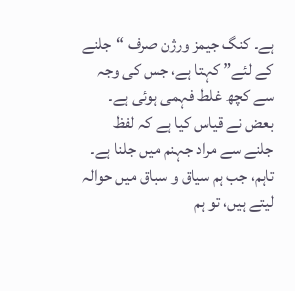ہے۔ کنگ جیمز ورژن صرف “جلنے کے لئے” کہتا ہے، جس کی وجہ سے کچھ غلط فہمی ہوئی ہے۔ بعض نے قیاس کیا ہے کہ لفظ جلنے سے مراد جہنم میں جلنا ہے۔ تاہم، جب ہم سیاق و سباق میں حوالہ لیتے ہیں، تو ہم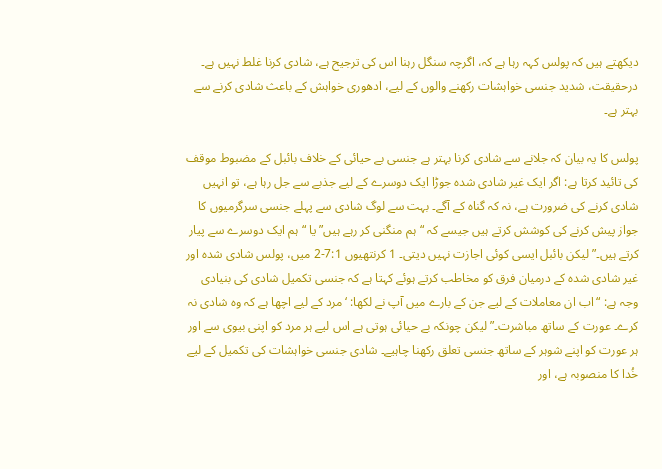دیکھتے ہیں کہ پولس کہہ رہا ہے کہ، اگرچہ سنگل رہنا اس کی ترجیح ہے، شادی کرنا غلط نہیں ہے۔ درحقیقت، شدید جنسی خواہشات رکھنے والوں کے لیے، ادھوری خواہش کے باعث شادی کرنے سے بہتر ہے۔

پولس کا یہ بیان کہ جلانے سے شادی کرنا بہتر ہے جنسی بے حیائی کے خلاف بائبل کے مضبوط موقف کی تائید کرتا ہے: اگر ایک غیر شادی شدہ جوڑا ایک دوسرے کے لیے جذبے سے جل رہا ہے، تو انہیں شادی کرنے کی ضرورت ہے، نہ کہ گناہ کے آگے۔ بہت سے لوگ شادی سے پہلے جنسی سرگرمیوں کا جواز پیش کرنے کی کوشش کرتے ہیں جیسے کہ “ہم منگنی کر رہے ہیں” یا “ہم ایک دوسرے سے پیار کرتے ہیں۔” لیکن بائبل ایسی کوئی اجازت نہیں دیتی۔ 1 کرنتھیوں 7:1-2 میں، پولس شادی شدہ اور غیر شادی شدہ کے درمیان فرق کو مخاطب کرتے ہوئے کہتا ہے کہ جنسی تکمیل شادی کی بنیادی وجہ ہے: “اب ان معاملات کے لیے جن کے بارے میں آپ نے لکھا: ‘مرد کے لیے اچھا ہے کہ وہ شادی نہ کرے۔ عورت کے ساتھ مباشرت۔” لیکن چونکہ بے حیائی ہوتی ہے اس لیے ہر مرد کو اپنی بیوی سے اور ہر عورت کو اپنے شوہر کے ساتھ جنسی تعلق رکھنا چاہیے۔ شادی جنسی خواہشات کی تکمیل کے لیے خُدا کا منصوبہ ہے، اور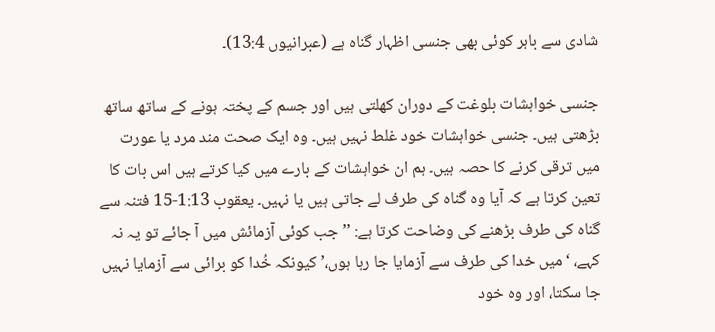شادی سے باہر کوئی بھی جنسی اظہار گناہ ہے (عبرانیوں 13:4)۔

جنسی خواہشات بلوغت کے دوران کھلتی ہیں اور جسم کے پختہ ہونے کے ساتھ ساتھ بڑھتی ہیں۔ جنسی خواہشات خود غلط نہیں ہیں۔ وہ ایک صحت مند مرد یا عورت میں ترقی کرنے کا حصہ ہیں۔ ہم ان خواہشات کے بارے میں کیا کرتے ہیں اس بات کا تعین کرتا ہے کہ آیا وہ گناہ کی طرف لے جاتی ہیں یا نہیں۔ یعقوب 1:13-15 فتنہ سے گناہ کی طرف بڑھنے کی وضاحت کرتا ہے: ’’جب کوئی آزمائش میں آ جائے تو یہ نہ کہے، ‘میں خدا کی طرف سے آزمایا جا رہا ہوں،’ کیونکہ خُدا کو برائی سے آزمایا نہیں جا سکتا، اور وہ خود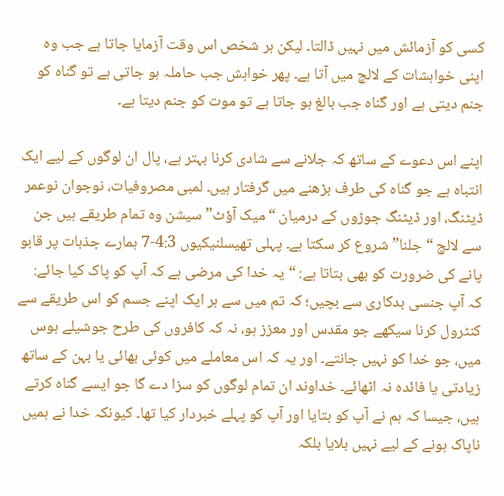کسی کو آزمائش میں نہیں ڈالتا۔ لیکن ہر شخص اس وقت آزمایا جاتا ہے جب وہ اپنی خواہشات کے لالچ میں آتا ہے۔ پھر خواہش جب حاملہ ہو جاتی ہے تو گناہ کو جنم دیتی ہے اور گناہ جب بالغ ہو جاتا ہے تو موت کو جنم دیتا ہے۔

اپنے اس دعوے کے ساتھ کہ جلانے سے شادی کرنا بہتر ہے، پال ان لوگوں کے لیے ایک انتباہ ہے جو گناہ کی طرف بڑھنے میں گرفتار ہیں۔ لمبی مصروفیات، نوجوان نوعمر ڈیٹنگ، اور ڈیٹنگ جوڑوں کے درمیان “میک آؤٹ” سیشن وہ تمام طریقے ہیں جن سے لالچ “جلنا” شروع کر سکتا ہے۔ پہلی تھیسلنیکیوں 4:3-7 ہمارے جذبات پر قابو پانے کی ضرورت کو بھی بتاتا ہے: “یہ خدا کی مرضی ہے کہ آپ کو پاک کیا جائے: کہ آپ جنسی بدکاری سے بچیں؛ کہ تم میں سے ہر ایک اپنے جسم کو اس طریقے سے کنٹرول کرنا سیکھے جو مقدس اور معزز ہو، نہ کہ کافروں کی طرح جوشیلے ہوس میں، جو خدا کو نہیں جانتے۔ اور یہ کہ اس معاملے میں کوئی بھائی یا بہن کے ساتھ زیادتی یا فائدہ نہ اٹھائے۔ خداوند ان تمام لوگوں کو سزا دے گا جو ایسے گناہ کرتے ہیں، جیسا کہ ہم نے آپ کو بتایا اور آپ کو پہلے خبردار کیا تھا۔ کیونکہ خدا نے ہمیں ناپاک ہونے کے لیے نہیں بلایا بلکہ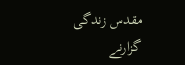مقدس زندگی گزارنے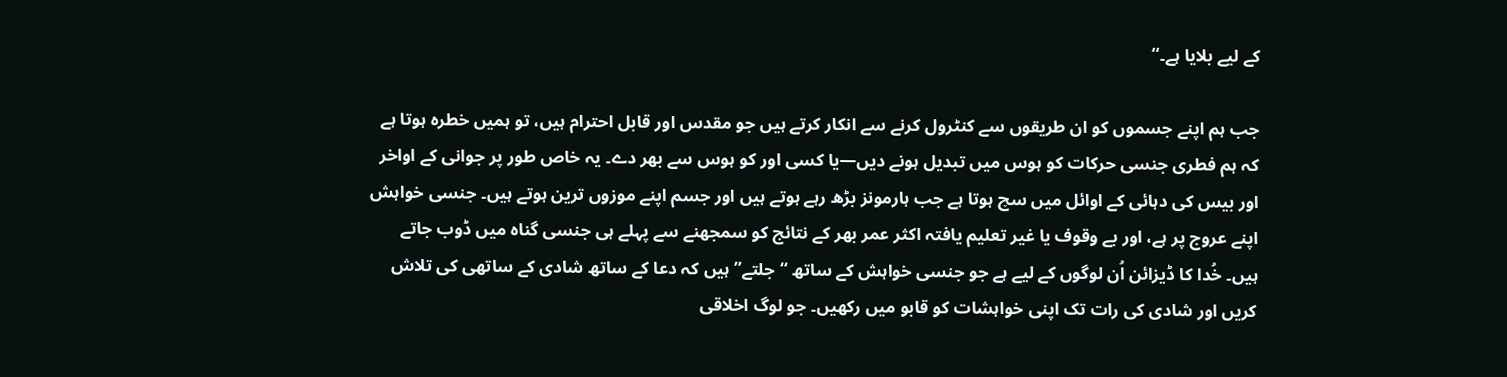کے لیے بلایا ہے۔‘‘

جب ہم اپنے جسموں کو ان طریقوں سے کنٹرول کرنے سے انکار کرتے ہیں جو مقدس اور قابل احترام ہیں، تو ہمیں خطرہ ہوتا ہے کہ ہم فطری جنسی حرکات کو ہوس میں تبدیل ہونے دیں—یا کسی اور کو ہوس سے بھر دے۔ یہ خاص طور پر جوانی کے اواخر اور بیس کی دہائی کے اوائل میں سچ ہوتا ہے جب ہارمونز بڑھ رہے ہوتے ہیں اور جسم اپنے موزوں ترین ہوتے ہیں۔ جنسی خواہش اپنے عروج پر ہے، اور بے وقوف یا غیر تعلیم یافتہ اکثر عمر بھر کے نتائج کو سمجھنے سے پہلے ہی جنسی گناہ میں ڈوب جاتے ہیں۔ خُدا کا ڈیزائن اُن لوگوں کے لیے ہے جو جنسی خواہش کے ساتھ “جلتے” ہیں کہ دعا کے ساتھ شادی کے ساتھی کی تلاش کریں اور شادی کی رات تک اپنی خواہشات کو قابو میں رکھیں۔ جو لوگ اخلاقی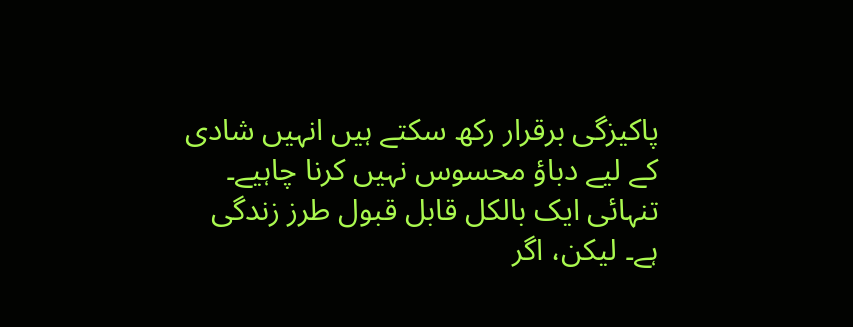پاکیزگی برقرار رکھ سکتے ہیں انہیں شادی کے لیے دباؤ محسوس نہیں کرنا چاہیے۔ تنہائی ایک بالکل قابل قبول طرز زندگی ہے۔ لیکن، اگر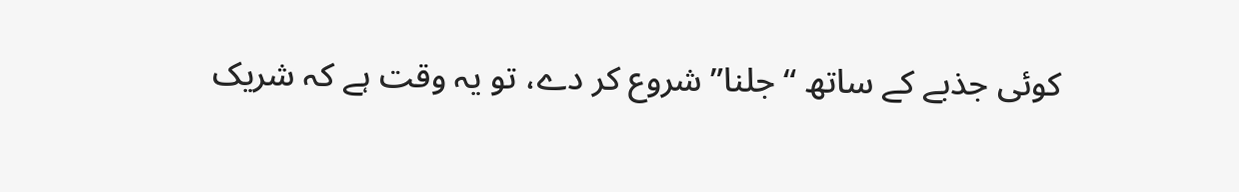کوئی جذبے کے ساتھ “جلنا” شروع کر دے، تو یہ وقت ہے کہ شریک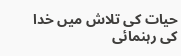حیات کی تلاش میں خدا کی رہنمائی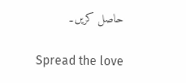حاصل کریں۔

Spread the love